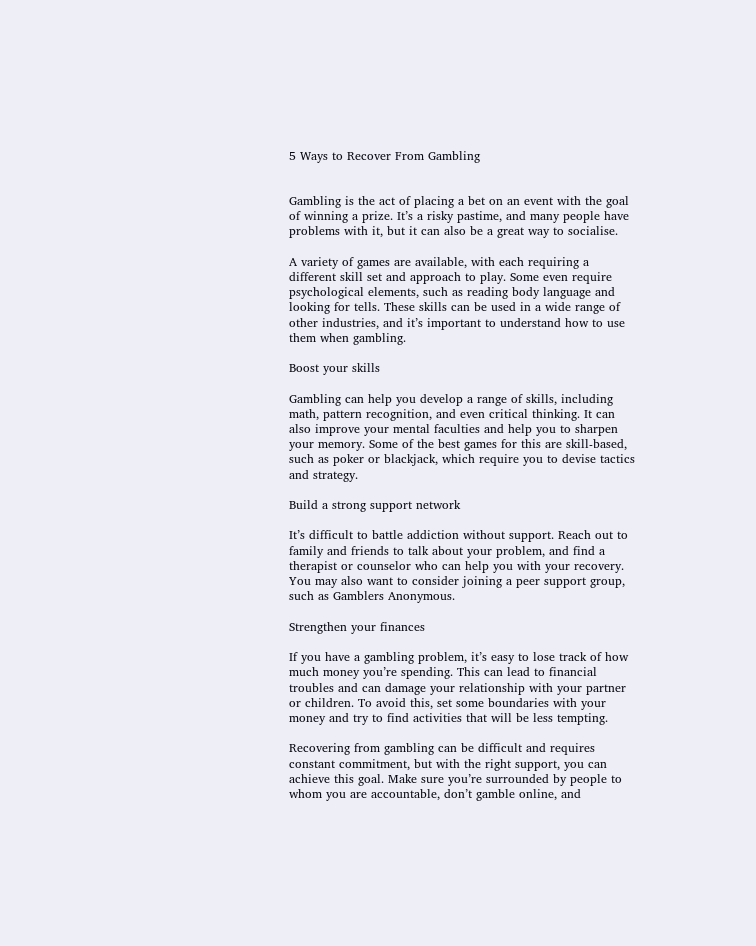5 Ways to Recover From Gambling


Gambling is the act of placing a bet on an event with the goal of winning a prize. It’s a risky pastime, and many people have problems with it, but it can also be a great way to socialise.

A variety of games are available, with each requiring a different skill set and approach to play. Some even require psychological elements, such as reading body language and looking for tells. These skills can be used in a wide range of other industries, and it’s important to understand how to use them when gambling.

Boost your skills

Gambling can help you develop a range of skills, including math, pattern recognition, and even critical thinking. It can also improve your mental faculties and help you to sharpen your memory. Some of the best games for this are skill-based, such as poker or blackjack, which require you to devise tactics and strategy.

Build a strong support network

It’s difficult to battle addiction without support. Reach out to family and friends to talk about your problem, and find a therapist or counselor who can help you with your recovery. You may also want to consider joining a peer support group, such as Gamblers Anonymous.

Strengthen your finances

If you have a gambling problem, it’s easy to lose track of how much money you’re spending. This can lead to financial troubles and can damage your relationship with your partner or children. To avoid this, set some boundaries with your money and try to find activities that will be less tempting.

Recovering from gambling can be difficult and requires constant commitment, but with the right support, you can achieve this goal. Make sure you’re surrounded by people to whom you are accountable, don’t gamble online, and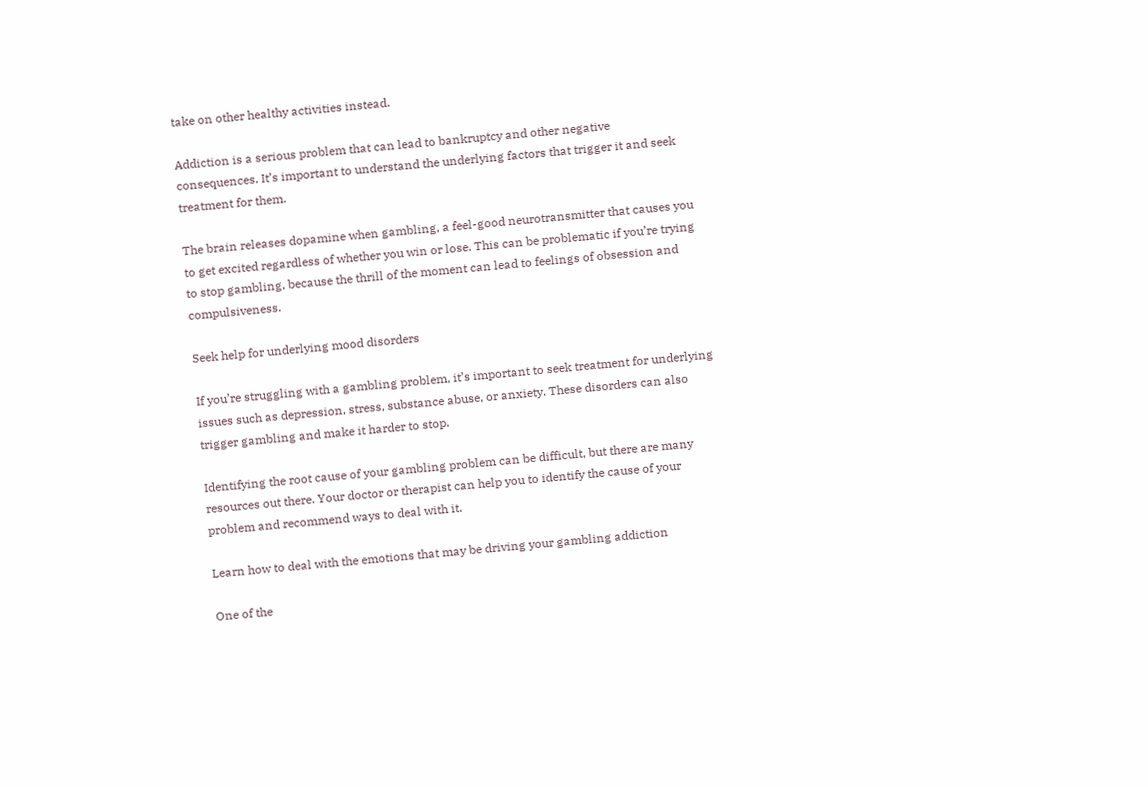take on other healthy activities instead.

Addiction is a serious problem that can lead to bankruptcy and other negative consequences. It’s important to understand the underlying factors that trigger it and seek treatment for them.

The brain releases dopamine when gambling, a feel-good neurotransmitter that causes you to get excited regardless of whether you win or lose. This can be problematic if you’re trying to stop gambling, because the thrill of the moment can lead to feelings of obsession and compulsiveness.

Seek help for underlying mood disorders

If you’re struggling with a gambling problem, it’s important to seek treatment for underlying issues such as depression, stress, substance abuse, or anxiety. These disorders can also trigger gambling and make it harder to stop.

Identifying the root cause of your gambling problem can be difficult, but there are many resources out there. Your doctor or therapist can help you to identify the cause of your problem and recommend ways to deal with it.

Learn how to deal with the emotions that may be driving your gambling addiction

One of the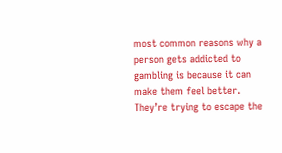most common reasons why a person gets addicted to gambling is because it can make them feel better. They’re trying to escape the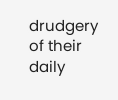drudgery of their daily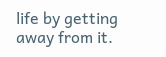life by getting away from it.